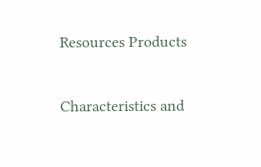Resources Products

Characteristics and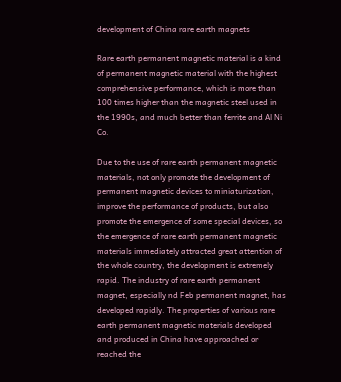development of China rare earth magnets

Rare earth permanent magnetic material is a kind of permanent magnetic material with the highest comprehensive performance, which is more than 100 times higher than the magnetic steel used in the 1990s, and much better than ferrite and Al Ni Co.

Due to the use of rare earth permanent magnetic materials, not only promote the development of permanent magnetic devices to miniaturization, improve the performance of products, but also promote the emergence of some special devices, so the emergence of rare earth permanent magnetic materials immediately attracted great attention of the whole country, the development is extremely rapid. The industry of rare earth permanent magnet, especially nd Feb permanent magnet, has developed rapidly. The properties of various rare earth permanent magnetic materials developed and produced in China have approached or reached the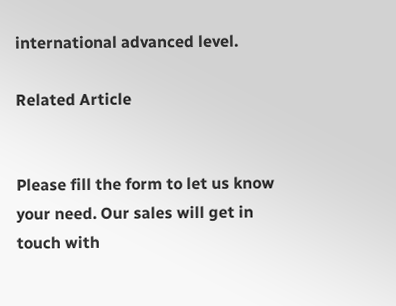international advanced level.

Related Article


Please fill the form to let us know your need. Our sales will get in touch with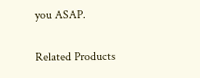you ASAP.

Related Products